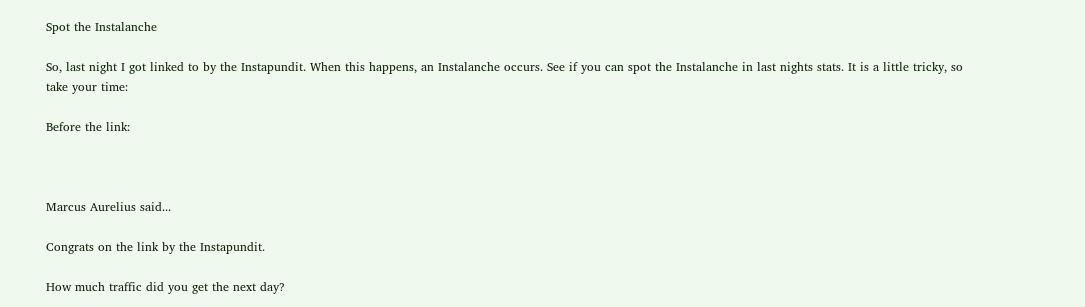Spot the Instalanche

So, last night I got linked to by the Instapundit. When this happens, an Instalanche occurs. See if you can spot the Instalanche in last nights stats. It is a little tricky, so take your time:

Before the link:



Marcus Aurelius said...

Congrats on the link by the Instapundit.

How much traffic did you get the next day?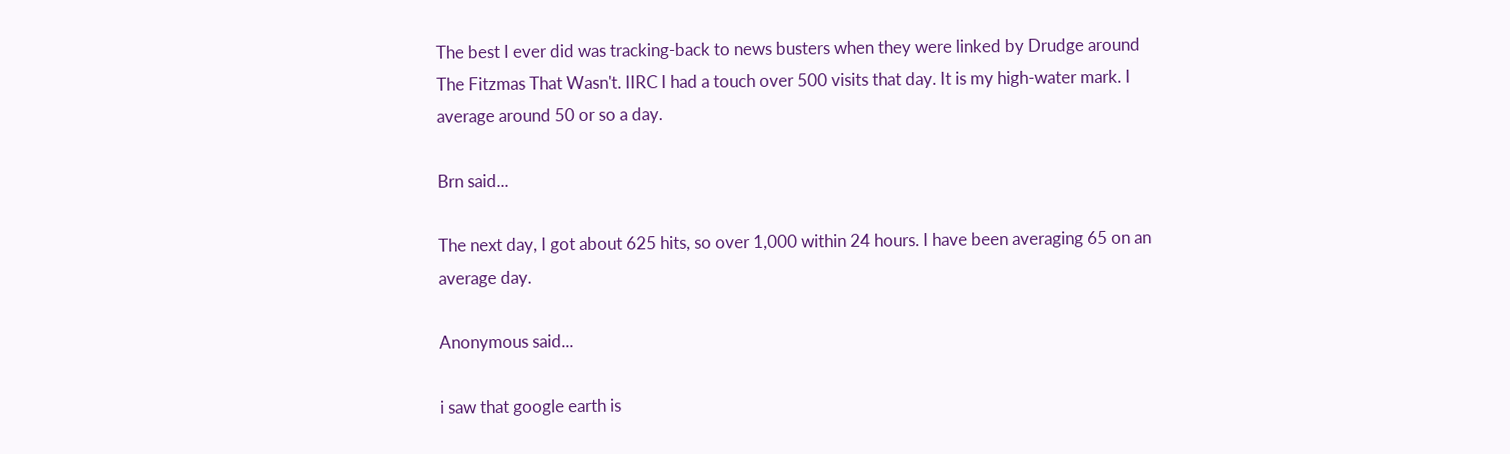The best I ever did was tracking-back to news busters when they were linked by Drudge around The Fitzmas That Wasn't. IIRC I had a touch over 500 visits that day. It is my high-water mark. I average around 50 or so a day.

Brn said...

The next day, I got about 625 hits, so over 1,000 within 24 hours. I have been averaging 65 on an average day.

Anonymous said...

i saw that google earth is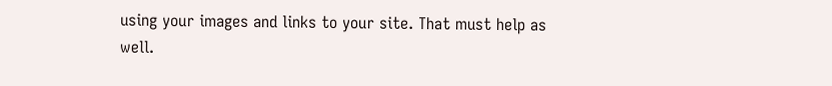using your images and links to your site. That must help as well.